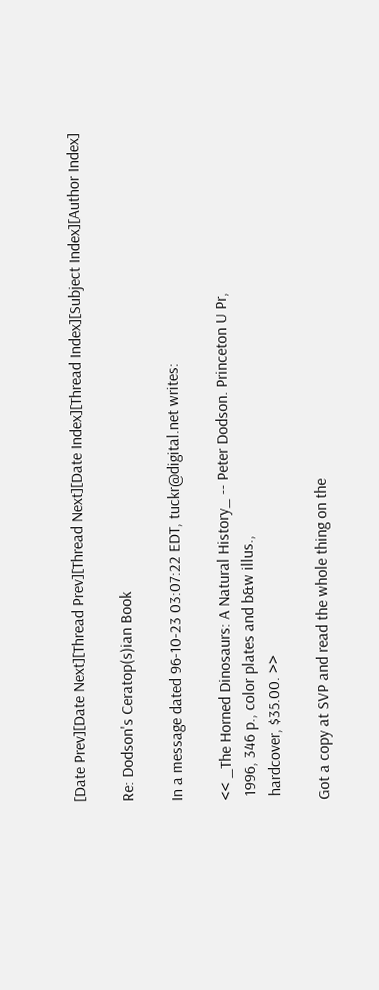[Date Prev][Date Next][Thread Prev][Thread Next][Date Index][Thread Index][Subject Index][Author Index]

Re: Dodson's Ceratop(s)ian Book

In a message dated 96-10-23 03:07:22 EDT, tuckr@digital.net writes:

<< _The Horned Dinosaurs: A Natural History_ -- Peter Dodson. Princeton U Pr,
 1996, 346 p., color plates and b&w illus.,
 hardcover, $35.00. >>

Got a copy at SVP and read the whole thing on the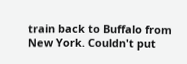train back to Buffalo from
New York. Couldn't put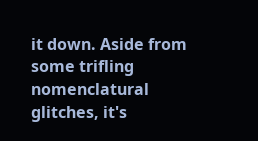it down. Aside from some trifling nomenclatural
glitches, it's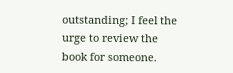outstanding; I feel the urge to review the book for someone.